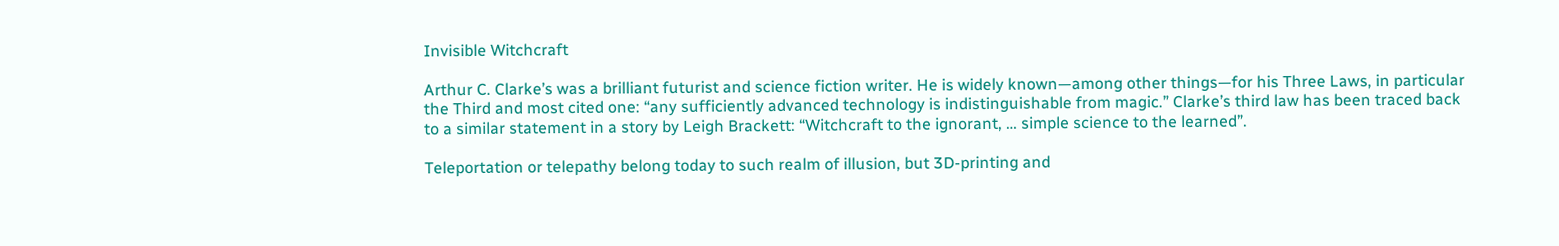Invisible Witchcraft

Arthur C. Clarke’s was a brilliant futurist and science fiction writer. He is widely known—among other things—for his Three Laws, in particular the Third and most cited one: “any sufficiently advanced technology is indistinguishable from magic.” Clarke’s third law has been traced back to a similar statement in a story by Leigh Brackett: “Witchcraft to the ignorant, … simple science to the learned”.

Teleportation or telepathy belong today to such realm of illusion, but 3D-printing and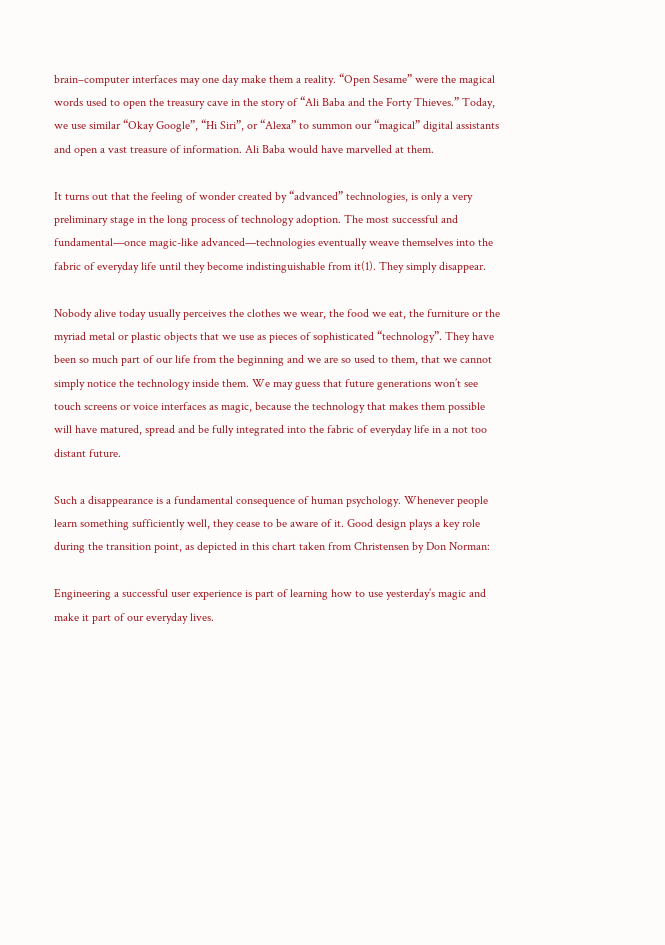brain–computer interfaces may one day make them a reality. “Open Sesame” were the magical words used to open the treasury cave in the story of “Ali Baba and the Forty Thieves.” Today, we use similar “Okay Google”, “Hi Siri”, or “Alexa” to summon our “magical” digital assistants and open a vast treasure of information. Ali Baba would have marvelled at them.

It turns out that the feeling of wonder created by “advanced” technologies, is only a very preliminary stage in the long process of technology adoption. The most successful and fundamental—once magic-like advanced—technologies eventually weave themselves into the fabric of everyday life until they become indistinguishable from it(1). They simply disappear.

Nobody alive today usually perceives the clothes we wear, the food we eat, the furniture or the myriad metal or plastic objects that we use as pieces of sophisticated “technology”. They have been so much part of our life from the beginning and we are so used to them, that we cannot simply notice the technology inside them. We may guess that future generations won’t see touch screens or voice interfaces as magic, because the technology that makes them possible will have matured, spread and be fully integrated into the fabric of everyday life in a not too distant future.

Such a disappearance is a fundamental consequence of human psychology. Whenever people learn something sufficiently well, they cease to be aware of it. Good design plays a key role during the transition point, as depicted in this chart taken from Christensen by Don Norman:

Engineering a successful user experience is part of learning how to use yesterday’s magic and make it part of our everyday lives.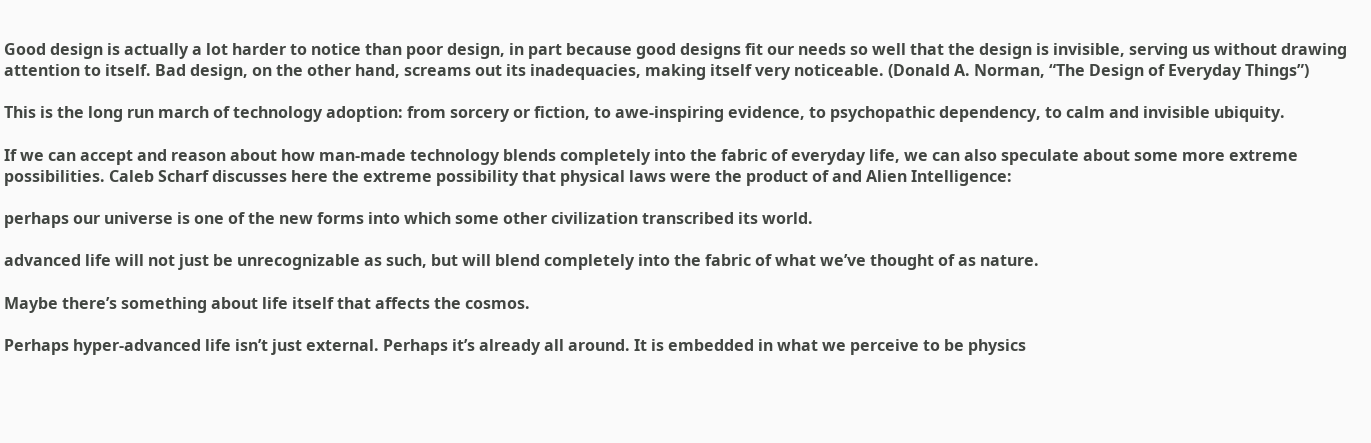Good design is actually a lot harder to notice than poor design, in part because good designs fit our needs so well that the design is invisible, serving us without drawing attention to itself. Bad design, on the other hand, screams out its inadequacies, making itself very noticeable. (Donald A. Norman, “The Design of Everyday Things”)

This is the long run march of technology adoption: from sorcery or fiction, to awe-inspiring evidence, to psychopathic dependency, to calm and invisible ubiquity.

If we can accept and reason about how man-made technology blends completely into the fabric of everyday life, we can also speculate about some more extreme possibilities. Caleb Scharf discusses here the extreme possibility that physical laws were the product of and Alien Intelligence:

perhaps our universe is one of the new forms into which some other civilization transcribed its world.

advanced life will not just be unrecognizable as such, but will blend completely into the fabric of what we’ve thought of as nature.

Maybe there’s something about life itself that affects the cosmos.

Perhaps hyper-advanced life isn’t just external. Perhaps it’s already all around. It is embedded in what we perceive to be physics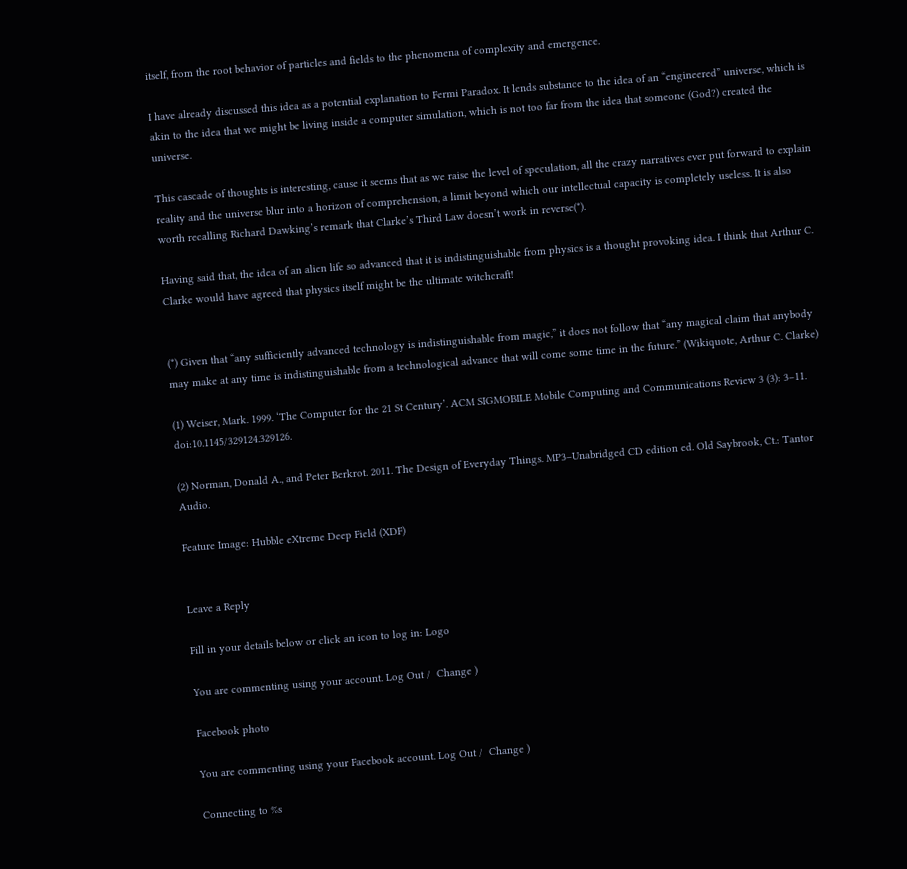itself, from the root behavior of particles and fields to the phenomena of complexity and emergence.

I have already discussed this idea as a potential explanation to Fermi Paradox. It lends substance to the idea of an “engineered” universe, which is akin to the idea that we might be living inside a computer simulation, which is not too far from the idea that someone (God?) created the universe.

This cascade of thoughts is interesting, cause it seems that as we raise the level of speculation, all the crazy narratives ever put forward to explain reality and the universe blur into a horizon of comprehension, a limit beyond which our intellectual capacity is completely useless. It is also worth recalling Richard Dawking’s remark that Clarke’s Third Law doesn’t work in reverse(*).

Having said that, the idea of an alien life so advanced that it is indistinguishable from physics is a thought provoking idea. I think that Arthur C. Clarke would have agreed that physics itself might be the ultimate witchcraft!


(*) Given that “any sufficiently advanced technology is indistinguishable from magic,” it does not follow that “any magical claim that anybody may make at any time is indistinguishable from a technological advance that will come some time in the future.” (Wikiquote, Arthur C. Clarke)

(1) Weiser, Mark. 1999. ‘The Computer for the 21 St Century’. ACM SIGMOBILE Mobile Computing and Communications Review 3 (3): 3–11. doi:10.1145/329124.329126.

(2) Norman, Donald A., and Peter Berkrot. 2011. The Design of Everyday Things. MP3–Unabridged CD edition ed. Old Saybrook, Ct.: Tantor Audio.

Feature Image: Hubble eXtreme Deep Field (XDF)


Leave a Reply

Fill in your details below or click an icon to log in: Logo

You are commenting using your account. Log Out /  Change )

Facebook photo

You are commenting using your Facebook account. Log Out /  Change )

Connecting to %s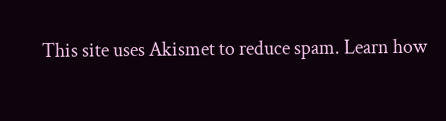This site uses Akismet to reduce spam. Learn how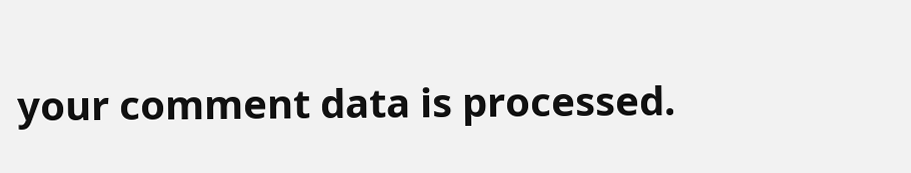your comment data is processed.